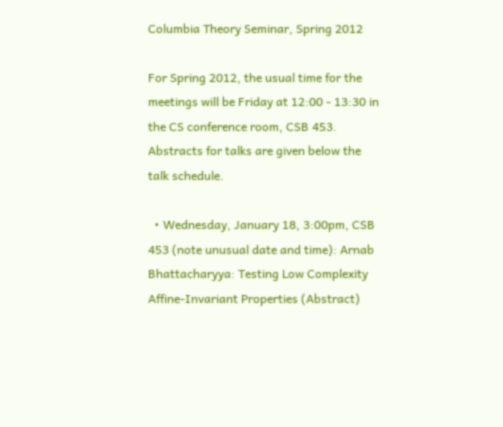Columbia Theory Seminar, Spring 2012

For Spring 2012, the usual time for the meetings will be Friday at 12:00 - 13:30 in the CS conference room, CSB 453. Abstracts for talks are given below the talk schedule.

  • Wednesday, January 18, 3:00pm, CSB 453 (note unusual date and time): Arnab Bhattacharyya: Testing Low Complexity Affine-Invariant Properties (Abstract)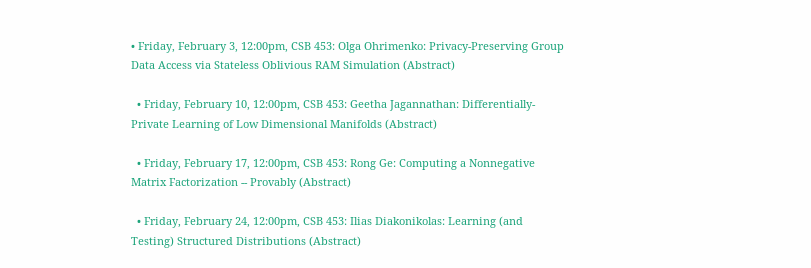• Friday, February 3, 12:00pm, CSB 453: Olga Ohrimenko: Privacy-Preserving Group Data Access via Stateless Oblivious RAM Simulation (Abstract)

  • Friday, February 10, 12:00pm, CSB 453: Geetha Jagannathan: Differentially-Private Learning of Low Dimensional Manifolds (Abstract)

  • Friday, February 17, 12:00pm, CSB 453: Rong Ge: Computing a Nonnegative Matrix Factorization -- Provably (Abstract)

  • Friday, February 24, 12:00pm, CSB 453: Ilias Diakonikolas: Learning (and Testing) Structured Distributions (Abstract)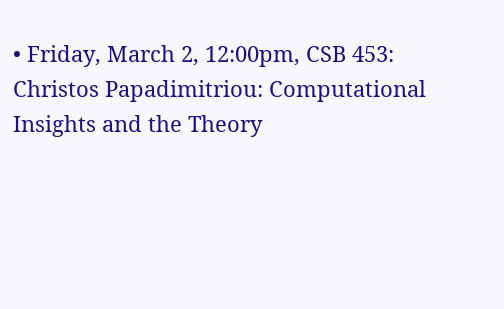• Friday, March 2, 12:00pm, CSB 453: Christos Papadimitriou: Computational Insights and the Theory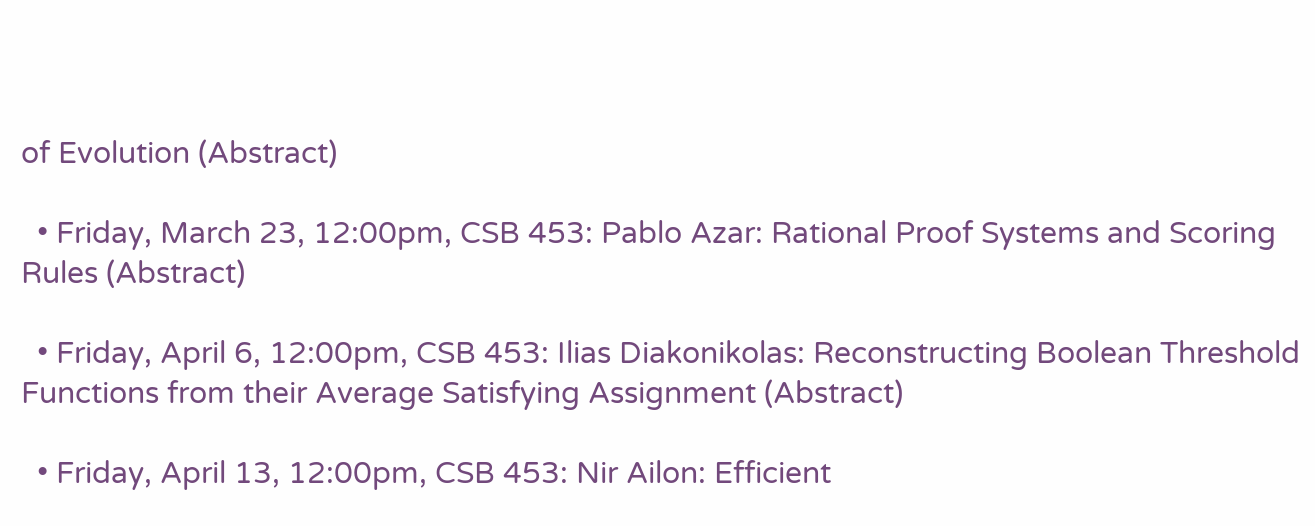of Evolution (Abstract)

  • Friday, March 23, 12:00pm, CSB 453: Pablo Azar: Rational Proof Systems and Scoring Rules (Abstract)

  • Friday, April 6, 12:00pm, CSB 453: Ilias Diakonikolas: Reconstructing Boolean Threshold Functions from their Average Satisfying Assignment (Abstract)

  • Friday, April 13, 12:00pm, CSB 453: Nir Ailon: Efficient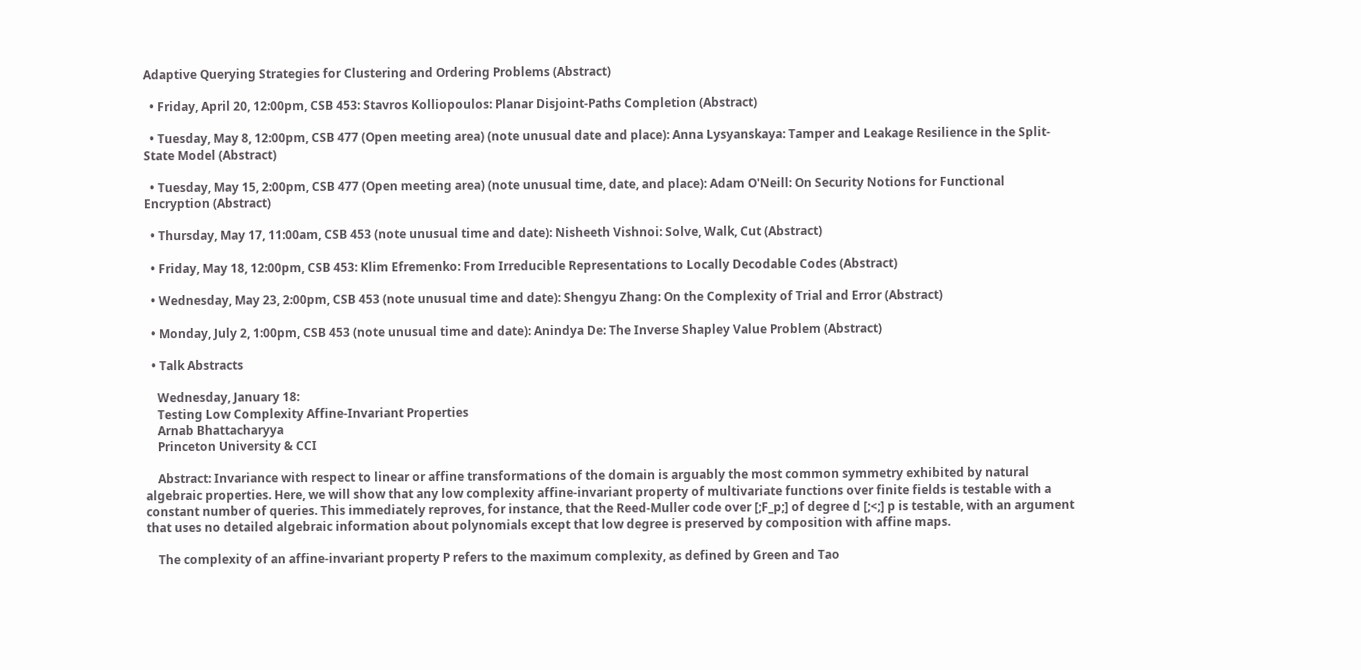Adaptive Querying Strategies for Clustering and Ordering Problems (Abstract)

  • Friday, April 20, 12:00pm, CSB 453: Stavros Kolliopoulos: Planar Disjoint-Paths Completion (Abstract)

  • Tuesday, May 8, 12:00pm, CSB 477 (Open meeting area) (note unusual date and place): Anna Lysyanskaya: Tamper and Leakage Resilience in the Split-State Model (Abstract)

  • Tuesday, May 15, 2:00pm, CSB 477 (Open meeting area) (note unusual time, date, and place): Adam O'Neill: On Security Notions for Functional Encryption (Abstract)

  • Thursday, May 17, 11:00am, CSB 453 (note unusual time and date): Nisheeth Vishnoi: Solve, Walk, Cut (Abstract)

  • Friday, May 18, 12:00pm, CSB 453: Klim Efremenko: From Irreducible Representations to Locally Decodable Codes (Abstract)

  • Wednesday, May 23, 2:00pm, CSB 453 (note unusual time and date): Shengyu Zhang: On the Complexity of Trial and Error (Abstract)

  • Monday, July 2, 1:00pm, CSB 453 (note unusual time and date): Anindya De: The Inverse Shapley Value Problem (Abstract)

  • Talk Abstracts

    Wednesday, January 18:
    Testing Low Complexity Affine-Invariant Properties
    Arnab Bhattacharyya
    Princeton University & CCI

    Abstract: Invariance with respect to linear or affine transformations of the domain is arguably the most common symmetry exhibited by natural algebraic properties. Here, we will show that any low complexity affine-invariant property of multivariate functions over finite fields is testable with a constant number of queries. This immediately reproves, for instance, that the Reed-Muller code over [;F_p;] of degree d [;<;] p is testable, with an argument that uses no detailed algebraic information about polynomials except that low degree is preserved by composition with affine maps.

    The complexity of an affine-invariant property P refers to the maximum complexity, as defined by Green and Tao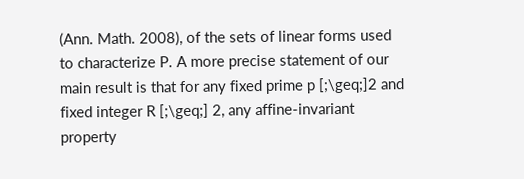(Ann. Math. 2008), of the sets of linear forms used to characterize P. A more precise statement of our main result is that for any fixed prime p [;\geq;]2 and fixed integer R [;\geq;] 2, any affine-invariant property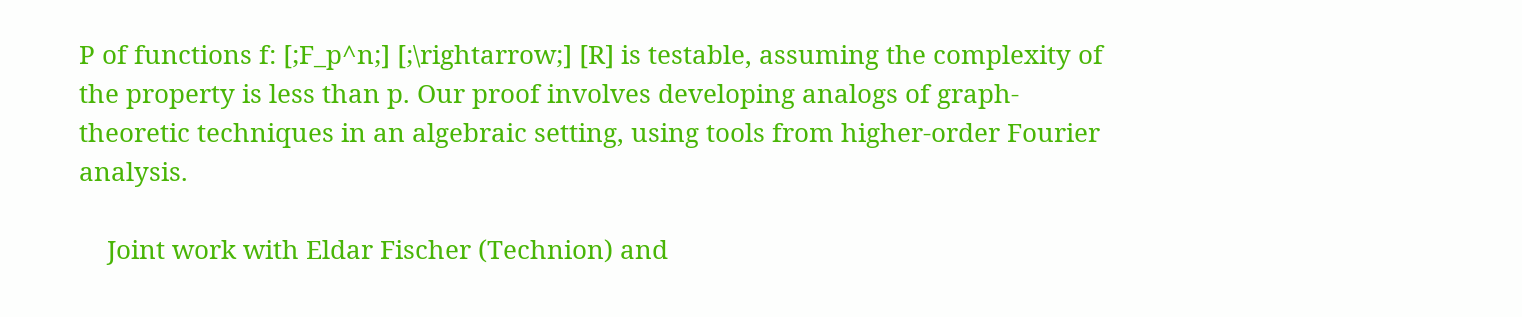P of functions f: [;F_p^n;] [;\rightarrow;] [R] is testable, assuming the complexity of the property is less than p. Our proof involves developing analogs of graph-theoretic techniques in an algebraic setting, using tools from higher-order Fourier analysis.

    Joint work with Eldar Fischer (Technion) and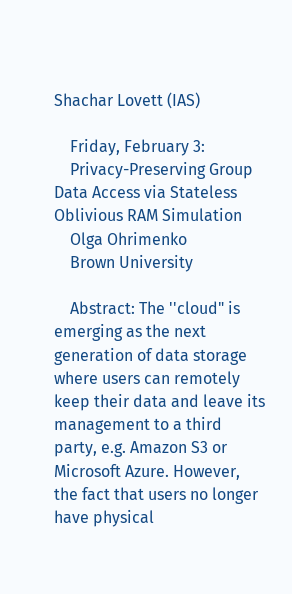Shachar Lovett (IAS)

    Friday, February 3:
    Privacy-Preserving Group Data Access via Stateless Oblivious RAM Simulation
    Olga Ohrimenko
    Brown University

    Abstract: The ''cloud" is emerging as the next generation of data storage where users can remotely keep their data and leave its management to a third party, e.g. Amazon S3 or Microsoft Azure. However, the fact that users no longer have physical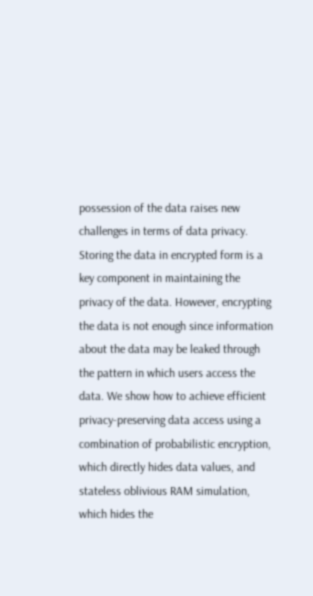possession of the data raises new challenges in terms of data privacy. Storing the data in encrypted form is a key component in maintaining the privacy of the data. However, encrypting the data is not enough since information about the data may be leaked through the pattern in which users access the data. We show how to achieve efficient privacy-preserving data access using a combination of probabilistic encryption, which directly hides data values, and stateless oblivious RAM simulation, which hides the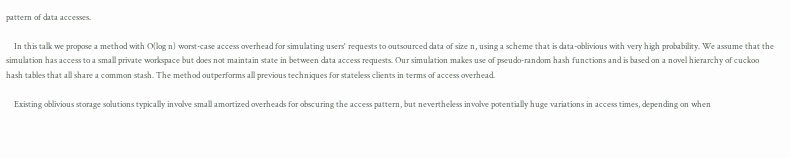pattern of data accesses.

    In this talk we propose a method with O(log n) worst-case access overhead for simulating users' requests to outsourced data of size n, using a scheme that is data-oblivious with very high probability. We assume that the simulation has access to a small private workspace but does not maintain state in between data access requests. Our simulation makes use of pseudo-random hash functions and is based on a novel hierarchy of cuckoo hash tables that all share a common stash. The method outperforms all previous techniques for stateless clients in terms of access overhead.

    Existing oblivious storage solutions typically involve small amortized overheads for obscuring the access pattern, but nevertheless involve potentially huge variations in access times, depending on when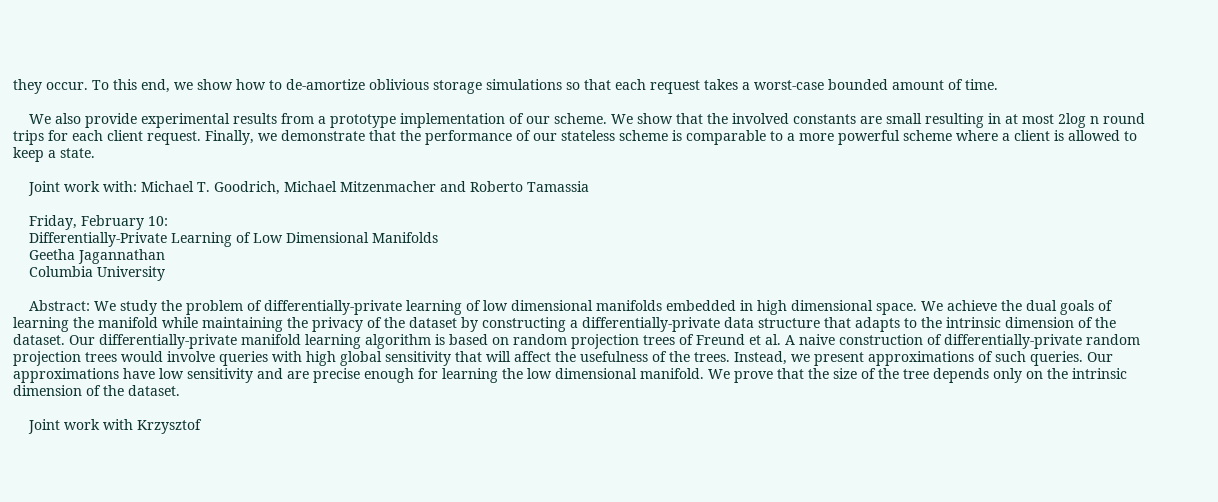they occur. To this end, we show how to de-amortize oblivious storage simulations so that each request takes a worst-case bounded amount of time.

    We also provide experimental results from a prototype implementation of our scheme. We show that the involved constants are small resulting in at most 2log n round trips for each client request. Finally, we demonstrate that the performance of our stateless scheme is comparable to a more powerful scheme where a client is allowed to keep a state.

    Joint work with: Michael T. Goodrich, Michael Mitzenmacher and Roberto Tamassia

    Friday, February 10:
    Differentially-Private Learning of Low Dimensional Manifolds
    Geetha Jagannathan
    Columbia University

    Abstract: We study the problem of differentially-private learning of low dimensional manifolds embedded in high dimensional space. We achieve the dual goals of learning the manifold while maintaining the privacy of the dataset by constructing a differentially-private data structure that adapts to the intrinsic dimension of the dataset. Our differentially-private manifold learning algorithm is based on random projection trees of Freund et al. A naive construction of differentially-private random projection trees would involve queries with high global sensitivity that will affect the usefulness of the trees. Instead, we present approximations of such queries. Our approximations have low sensitivity and are precise enough for learning the low dimensional manifold. We prove that the size of the tree depends only on the intrinsic dimension of the dataset.

    Joint work with Krzysztof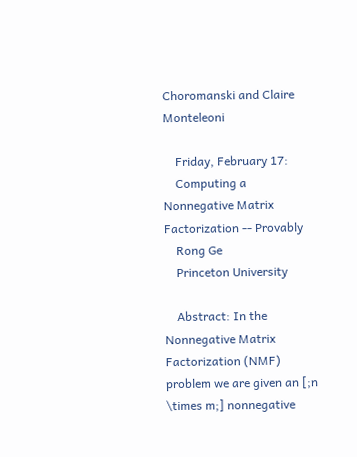Choromanski and Claire Monteleoni

    Friday, February 17:
    Computing a Nonnegative Matrix Factorization -- Provably
    Rong Ge
    Princeton University

    Abstract: In the Nonnegative Matrix Factorization (NMF) problem we are given an [;n \times m;] nonnegative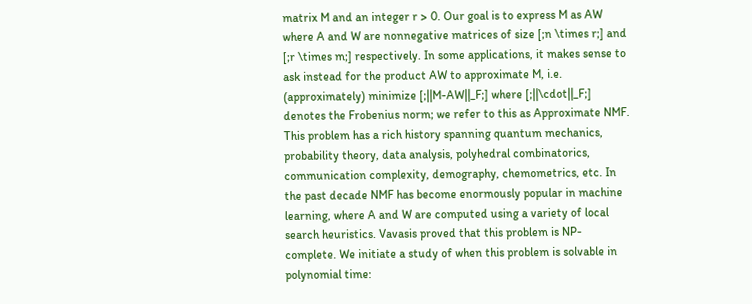matrix M and an integer r > 0. Our goal is to express M as AW where A and W are nonnegative matrices of size [;n \times r;] and [;r \times m;] respectively. In some applications, it makes sense to ask instead for the product AW to approximate M, i.e. (approximately) minimize [;||M-AW||_F;] where [;||\cdot||_F;] denotes the Frobenius norm; we refer to this as Approximate NMF. This problem has a rich history spanning quantum mechanics, probability theory, data analysis, polyhedral combinatorics, communication complexity, demography, chemometrics, etc. In the past decade NMF has become enormously popular in machine learning, where A and W are computed using a variety of local search heuristics. Vavasis proved that this problem is NP-complete. We initiate a study of when this problem is solvable in polynomial time: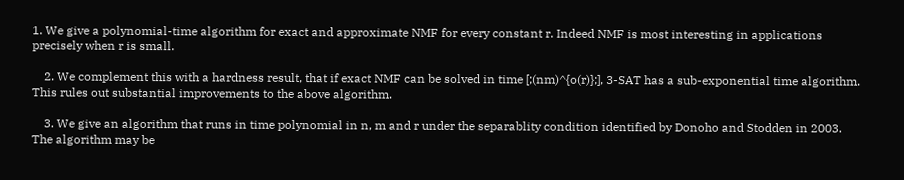1. We give a polynomial-time algorithm for exact and approximate NMF for every constant r. Indeed NMF is most interesting in applications precisely when r is small.

    2. We complement this with a hardness result, that if exact NMF can be solved in time [;(nm)^{o(r)};], 3-SAT has a sub-exponential time algorithm. This rules out substantial improvements to the above algorithm.

    3. We give an algorithm that runs in time polynomial in n, m and r under the separablity condition identified by Donoho and Stodden in 2003. The algorithm may be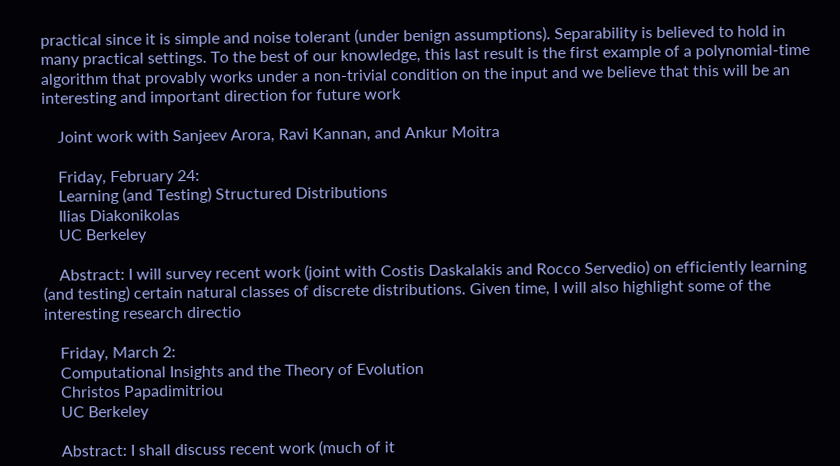practical since it is simple and noise tolerant (under benign assumptions). Separability is believed to hold in many practical settings. To the best of our knowledge, this last result is the first example of a polynomial-time algorithm that provably works under a non-trivial condition on the input and we believe that this will be an interesting and important direction for future work

    Joint work with Sanjeev Arora, Ravi Kannan, and Ankur Moitra

    Friday, February 24:
    Learning (and Testing) Structured Distributions
    Ilias Diakonikolas
    UC Berkeley

    Abstract: I will survey recent work (joint with Costis Daskalakis and Rocco Servedio) on efficiently learning (and testing) certain natural classes of discrete distributions. Given time, I will also highlight some of the interesting research directio

    Friday, March 2:
    Computational Insights and the Theory of Evolution
    Christos Papadimitriou
    UC Berkeley

    Abstract: I shall discuss recent work (much of it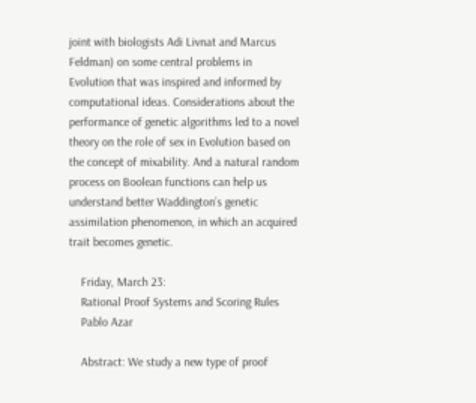joint with biologists Adi Livnat and Marcus Feldman) on some central problems in Evolution that was inspired and informed by computational ideas. Considerations about the performance of genetic algorithms led to a novel theory on the role of sex in Evolution based on the concept of mixability. And a natural random process on Boolean functions can help us understand better Waddington’s genetic assimilation phenomenon, in which an acquired trait becomes genetic.

    Friday, March 23:
    Rational Proof Systems and Scoring Rules
    Pablo Azar

    Abstract: We study a new type of proof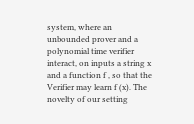system, where an unbounded prover and a polynomial time verifier interact, on inputs a string x and a function f , so that the Verifier may learn f (x). The novelty of our setting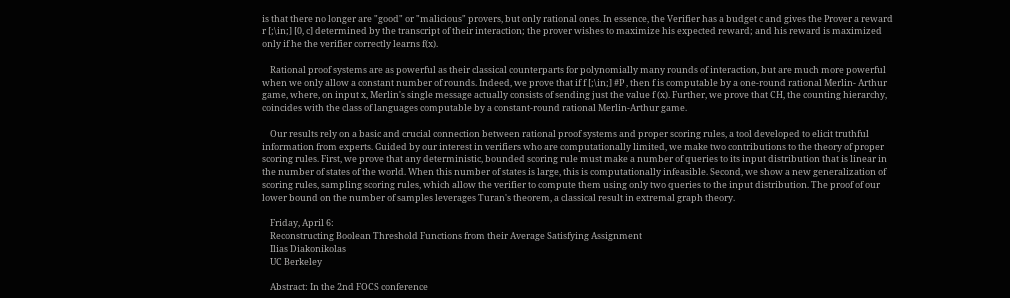is that there no longer are "good" or "malicious" provers, but only rational ones. In essence, the Verifier has a budget c and gives the Prover a reward r [;\in;] [0, c] determined by the transcript of their interaction; the prover wishes to maximize his expected reward; and his reward is maximized only if he the verifier correctly learns f(x).

    Rational proof systems are as powerful as their classical counterparts for polynomially many rounds of interaction, but are much more powerful when we only allow a constant number of rounds. Indeed, we prove that if f [;\in;] #P , then f is computable by a one-round rational Merlin- Arthur game, where, on input x, Merlin's single message actually consists of sending just the value f (x). Further, we prove that CH, the counting hierarchy, coincides with the class of languages computable by a constant-round rational Merlin-Arthur game.

    Our results rely on a basic and crucial connection between rational proof systems and proper scoring rules, a tool developed to elicit truthful information from experts. Guided by our interest in verifiers who are computationally limited, we make two contributions to the theory of proper scoring rules. First, we prove that any deterministic, bounded scoring rule must make a number of queries to its input distribution that is linear in the number of states of the world. When this number of states is large, this is computationally infeasible. Second, we show a new generalization of scoring rules, sampling scoring rules, which allow the verifier to compute them using only two queries to the input distribution. The proof of our lower bound on the number of samples leverages Turan's theorem, a classical result in extremal graph theory.

    Friday, April 6:
    Reconstructing Boolean Threshold Functions from their Average Satisfying Assignment
    Ilias Diakonikolas
    UC Berkeley

    Abstract: In the 2nd FOCS conference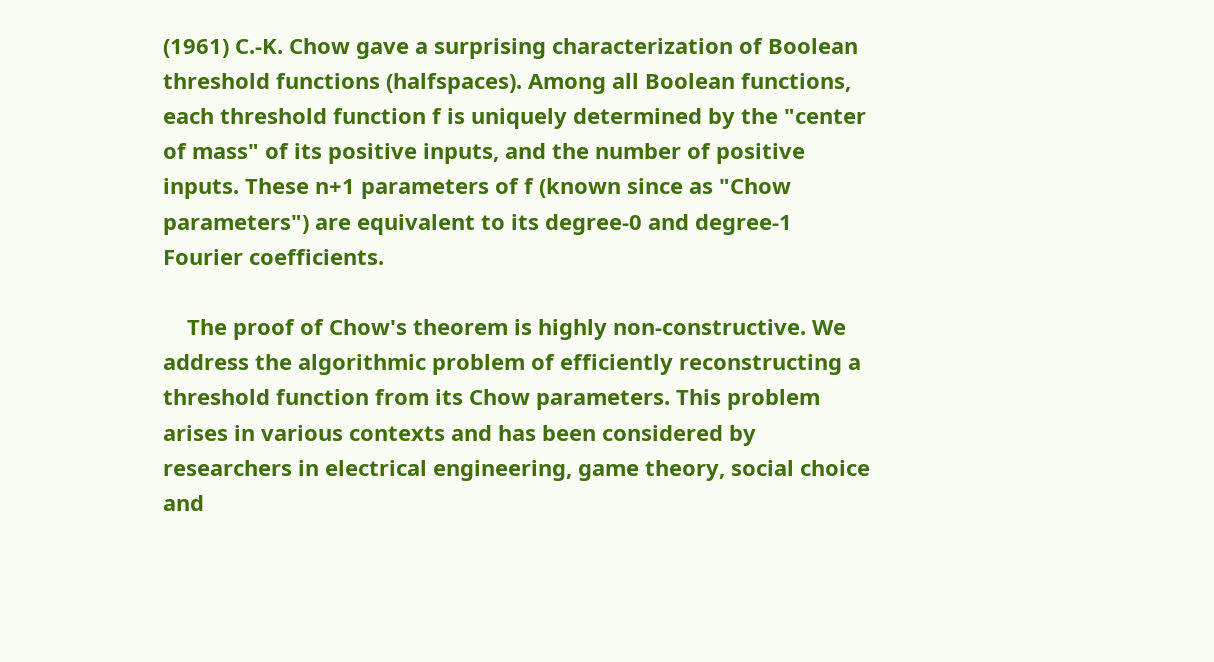(1961) C.-K. Chow gave a surprising characterization of Boolean threshold functions (halfspaces). Among all Boolean functions, each threshold function f is uniquely determined by the "center of mass" of its positive inputs, and the number of positive inputs. These n+1 parameters of f (known since as "Chow parameters") are equivalent to its degree-0 and degree-1 Fourier coefficients.

    The proof of Chow's theorem is highly non-constructive. We address the algorithmic problem of efficiently reconstructing a threshold function from its Chow parameters. This problem arises in various contexts and has been considered by researchers in electrical engineering, game theory, social choice and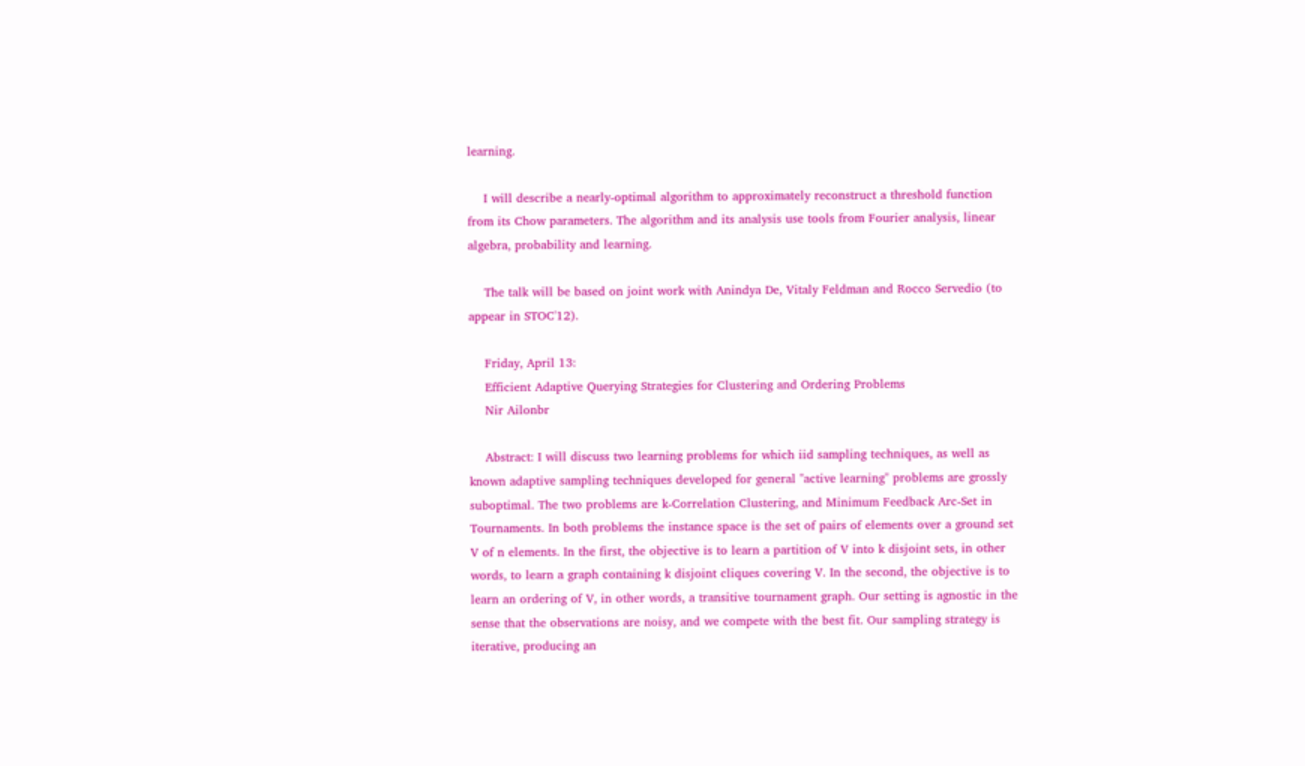learning.

    I will describe a nearly-optimal algorithm to approximately reconstruct a threshold function from its Chow parameters. The algorithm and its analysis use tools from Fourier analysis, linear algebra, probability and learning.

    The talk will be based on joint work with Anindya De, Vitaly Feldman and Rocco Servedio (to appear in STOC'12).

    Friday, April 13:
    Efficient Adaptive Querying Strategies for Clustering and Ordering Problems
    Nir Ailonbr

    Abstract: I will discuss two learning problems for which iid sampling techniques, as well as known adaptive sampling techniques developed for general "active learning" problems are grossly suboptimal. The two problems are k-Correlation Clustering, and Minimum Feedback Arc-Set in Tournaments. In both problems the instance space is the set of pairs of elements over a ground set V of n elements. In the first, the objective is to learn a partition of V into k disjoint sets, in other words, to learn a graph containing k disjoint cliques covering V. In the second, the objective is to learn an ordering of V, in other words, a transitive tournament graph. Our setting is agnostic in the sense that the observations are noisy, and we compete with the best fit. Our sampling strategy is iterative, producing an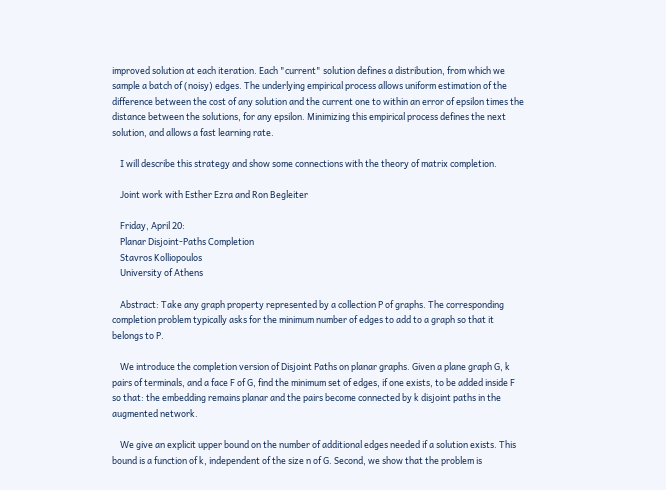improved solution at each iteration. Each "current" solution defines a distribution, from which we sample a batch of (noisy) edges. The underlying empirical process allows uniform estimation of the difference between the cost of any solution and the current one to within an error of epsilon times the distance between the solutions, for any epsilon. Minimizing this empirical process defines the next solution, and allows a fast learning rate.

    I will describe this strategy and show some connections with the theory of matrix completion.

    Joint work with Esther Ezra and Ron Begleiter

    Friday, April 20:
    Planar Disjoint-Paths Completion
    Stavros Kolliopoulos
    University of Athens

    Abstract: Take any graph property represented by a collection P of graphs. The corresponding completion problem typically asks for the minimum number of edges to add to a graph so that it belongs to P.

    We introduce the completion version of Disjoint Paths on planar graphs. Given a plane graph G, k pairs of terminals, and a face F of G, find the minimum set of edges, if one exists, to be added inside F so that: the embedding remains planar and the pairs become connected by k disjoint paths in the augmented network.

    We give an explicit upper bound on the number of additional edges needed if a solution exists. This bound is a function of k, independent of the size n of G. Second, we show that the problem is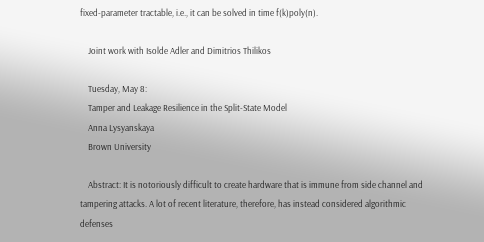fixed-parameter tractable, i.e., it can be solved in time f(k)poly(n).

    Joint work with Isolde Adler and Dimitrios Thilikos

    Tuesday, May 8:
    Tamper and Leakage Resilience in the Split-State Model
    Anna Lysyanskaya
    Brown University

    Abstract: It is notoriously difficult to create hardware that is immune from side channel and tampering attacks. A lot of recent literature, therefore, has instead considered algorithmic defenses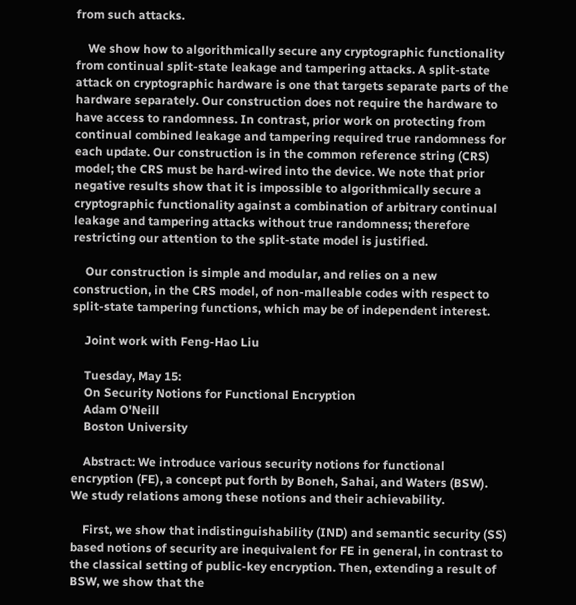from such attacks.

    We show how to algorithmically secure any cryptographic functionality from continual split-state leakage and tampering attacks. A split-state attack on cryptographic hardware is one that targets separate parts of the hardware separately. Our construction does not require the hardware to have access to randomness. In contrast, prior work on protecting from continual combined leakage and tampering required true randomness for each update. Our construction is in the common reference string (CRS) model; the CRS must be hard-wired into the device. We note that prior negative results show that it is impossible to algorithmically secure a cryptographic functionality against a combination of arbitrary continual leakage and tampering attacks without true randomness; therefore restricting our attention to the split-state model is justified.

    Our construction is simple and modular, and relies on a new construction, in the CRS model, of non-malleable codes with respect to split-state tampering functions, which may be of independent interest.

    Joint work with Feng-Hao Liu

    Tuesday, May 15:
    On Security Notions for Functional Encryption
    Adam O'Neill
    Boston University

    Abstract: We introduce various security notions for functional encryption (FE), a concept put forth by Boneh, Sahai, and Waters (BSW). We study relations among these notions and their achievability.

    First, we show that indistinguishability (IND) and semantic security (SS) based notions of security are inequivalent for FE in general, in contrast to the classical setting of public-key encryption. Then, extending a result of BSW, we show that the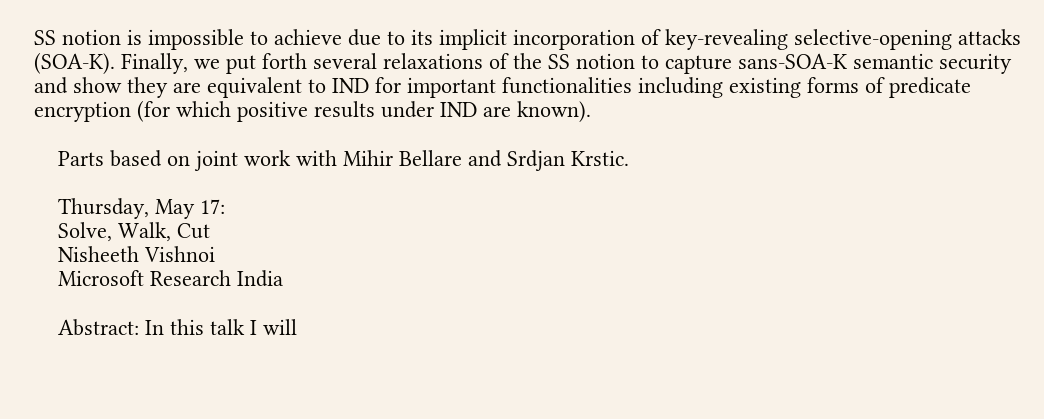SS notion is impossible to achieve due to its implicit incorporation of key-revealing selective-opening attacks (SOA-K). Finally, we put forth several relaxations of the SS notion to capture sans-SOA-K semantic security and show they are equivalent to IND for important functionalities including existing forms of predicate encryption (for which positive results under IND are known).

    Parts based on joint work with Mihir Bellare and Srdjan Krstic.

    Thursday, May 17:
    Solve, Walk, Cut
    Nisheeth Vishnoi
    Microsoft Research India

    Abstract: In this talk I will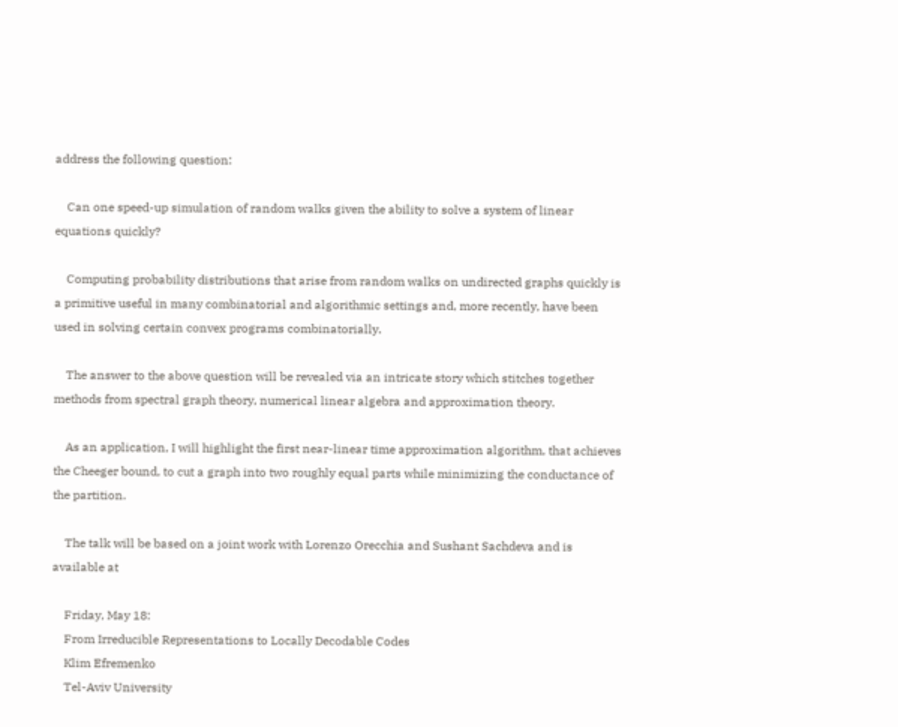address the following question:

    Can one speed-up simulation of random walks given the ability to solve a system of linear equations quickly?

    Computing probability distributions that arise from random walks on undirected graphs quickly is a primitive useful in many combinatorial and algorithmic settings and, more recently, have been used in solving certain convex programs combinatorially.

    The answer to the above question will be revealed via an intricate story which stitches together methods from spectral graph theory, numerical linear algebra and approximation theory.

    As an application, I will highlight the first near-linear time approximation algorithm, that achieves the Cheeger bound, to cut a graph into two roughly equal parts while minimizing the conductance of the partition.

    The talk will be based on a joint work with Lorenzo Orecchia and Sushant Sachdeva and is available at

    Friday, May 18:
    From Irreducible Representations to Locally Decodable Codes
    Klim Efremenko
    Tel-Aviv University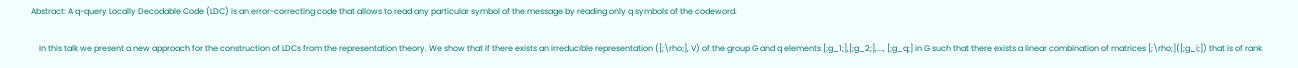Abstract: A q-query Locally Decodable Code (LDC) is an error-correcting code that allows to read any particular symbol of the message by reading only q symbols of the codeword.

    In this talk we present a new approach for the construction of LDCs from the representation theory. We show that if there exists an irreducible representation ([;\rho;], V) of the group G and q elements [;g_1;],[;g_2;],..., [;g_q;] in G such that there exists a linear combination of matrices [;\rho;]([;g_i;]) that is of rank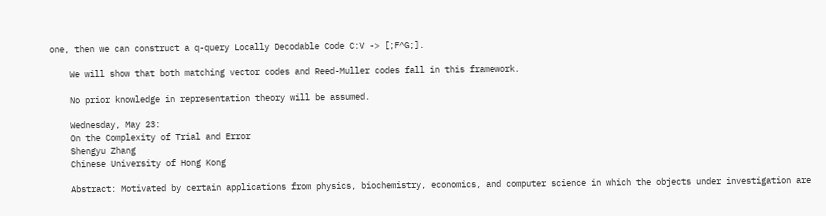one, then we can construct a q-query Locally Decodable Code C:V -> [;F^G;].

    We will show that both matching vector codes and Reed-Muller codes fall in this framework.

    No prior knowledge in representation theory will be assumed.

    Wednesday, May 23:
    On the Complexity of Trial and Error
    Shengyu Zhang
    Chinese University of Hong Kong

    Abstract: Motivated by certain applications from physics, biochemistry, economics, and computer science in which the objects under investigation are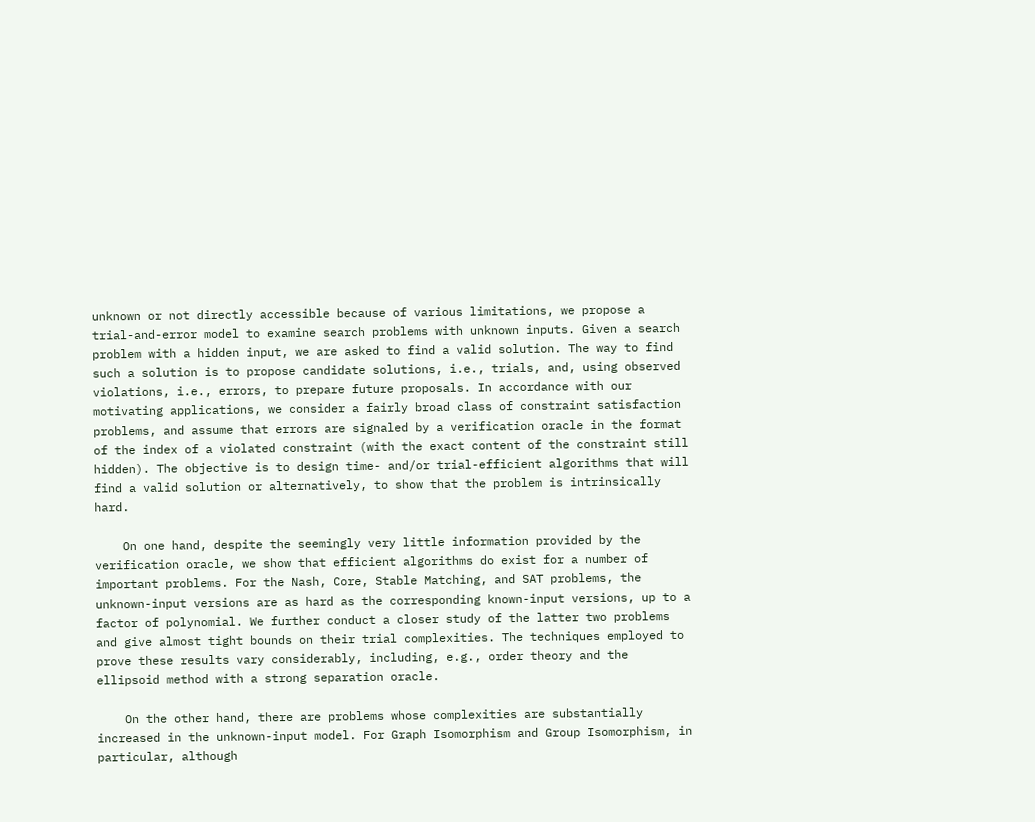unknown or not directly accessible because of various limitations, we propose a trial-and-error model to examine search problems with unknown inputs. Given a search problem with a hidden input, we are asked to find a valid solution. The way to find such a solution is to propose candidate solutions, i.e., trials, and, using observed violations, i.e., errors, to prepare future proposals. In accordance with our motivating applications, we consider a fairly broad class of constraint satisfaction problems, and assume that errors are signaled by a verification oracle in the format of the index of a violated constraint (with the exact content of the constraint still hidden). The objective is to design time- and/or trial-efficient algorithms that will find a valid solution or alternatively, to show that the problem is intrinsically hard.

    On one hand, despite the seemingly very little information provided by the verification oracle, we show that efficient algorithms do exist for a number of important problems. For the Nash, Core, Stable Matching, and SAT problems, the unknown-input versions are as hard as the corresponding known-input versions, up to a factor of polynomial. We further conduct a closer study of the latter two problems and give almost tight bounds on their trial complexities. The techniques employed to prove these results vary considerably, including, e.g., order theory and the ellipsoid method with a strong separation oracle.

    On the other hand, there are problems whose complexities are substantially increased in the unknown-input model. For Graph Isomorphism and Group Isomorphism, in particular, although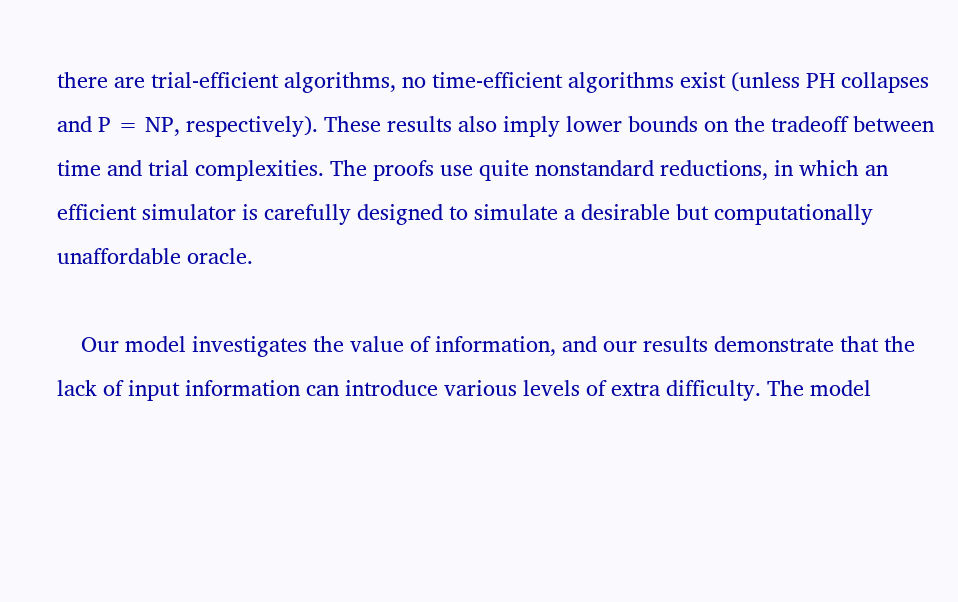there are trial-efficient algorithms, no time-efficient algorithms exist (unless PH collapses and P = NP, respectively). These results also imply lower bounds on the tradeoff between time and trial complexities. The proofs use quite nonstandard reductions, in which an efficient simulator is carefully designed to simulate a desirable but computationally unaffordable oracle.

    Our model investigates the value of information, and our results demonstrate that the lack of input information can introduce various levels of extra difficulty. The model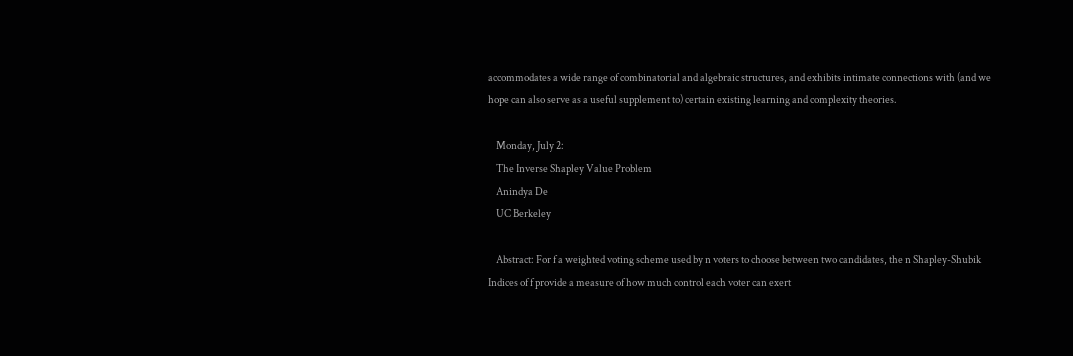accommodates a wide range of combinatorial and algebraic structures, and exhibits intimate connections with (and we hope can also serve as a useful supplement to) certain existing learning and complexity theories.

    Monday, July 2:
    The Inverse Shapley Value Problem
    Anindya De
    UC Berkeley

    Abstract: For f a weighted voting scheme used by n voters to choose between two candidates, the n Shapley-Shubik Indices of f provide a measure of how much control each voter can exert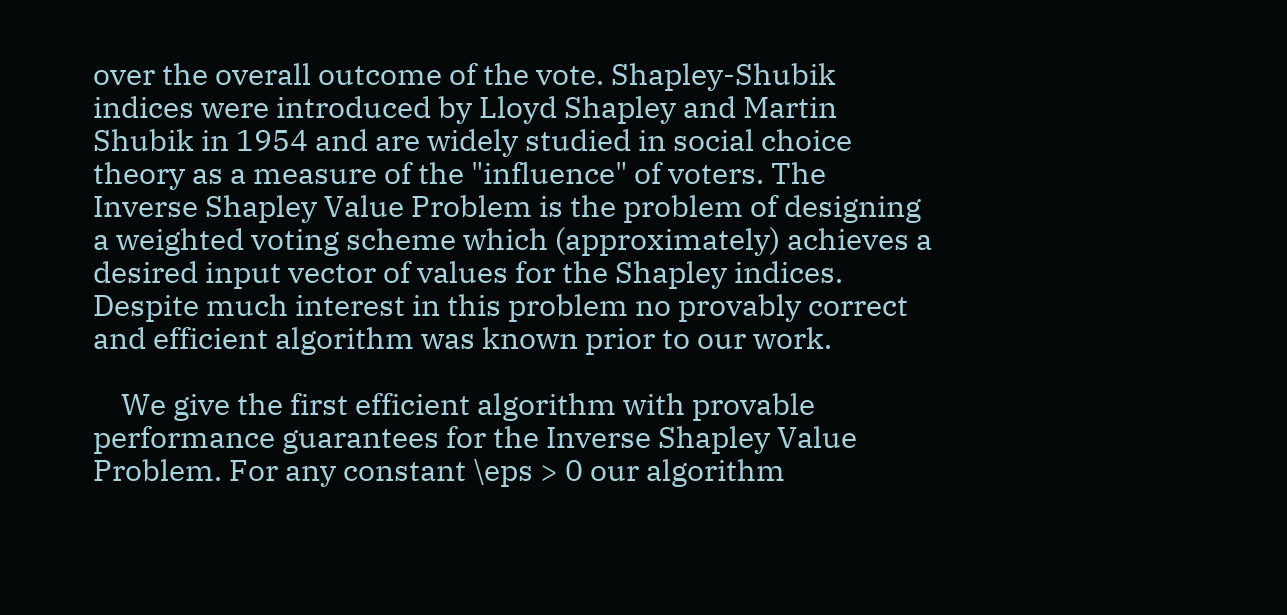over the overall outcome of the vote. Shapley-Shubik indices were introduced by Lloyd Shapley and Martin Shubik in 1954 and are widely studied in social choice theory as a measure of the "influence" of voters. The Inverse Shapley Value Problem is the problem of designing a weighted voting scheme which (approximately) achieves a desired input vector of values for the Shapley indices. Despite much interest in this problem no provably correct and efficient algorithm was known prior to our work.

    We give the first efficient algorithm with provable performance guarantees for the Inverse Shapley Value Problem. For any constant \eps > 0 our algorithm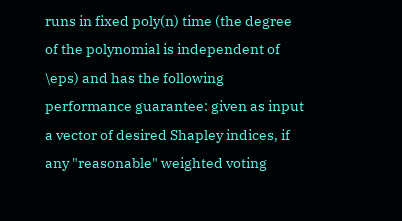runs in fixed poly(n) time (the degree of the polynomial is independent of \eps) and has the following performance guarantee: given as input a vector of desired Shapley indices, if any "reasonable" weighted voting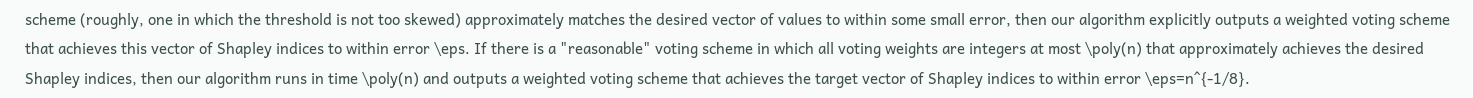scheme (roughly, one in which the threshold is not too skewed) approximately matches the desired vector of values to within some small error, then our algorithm explicitly outputs a weighted voting scheme that achieves this vector of Shapley indices to within error \eps. If there is a "reasonable" voting scheme in which all voting weights are integers at most \poly(n) that approximately achieves the desired Shapley indices, then our algorithm runs in time \poly(n) and outputs a weighted voting scheme that achieves the target vector of Shapley indices to within error \eps=n^{-1/8}.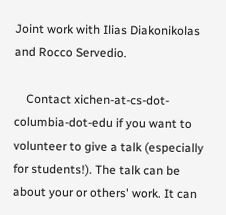Joint work with Ilias Diakonikolas and Rocco Servedio.

    Contact xichen-at-cs-dot-columbia-dot-edu if you want to volunteer to give a talk (especially for students!). The talk can be about your or others' work. It can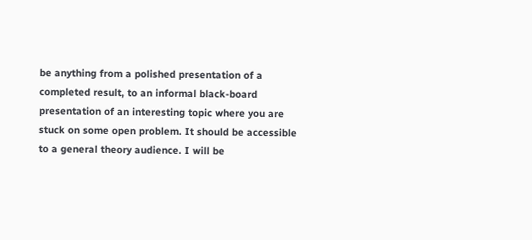be anything from a polished presentation of a completed result, to an informal black-board presentation of an interesting topic where you are stuck on some open problem. It should be accessible to a general theory audience. I will be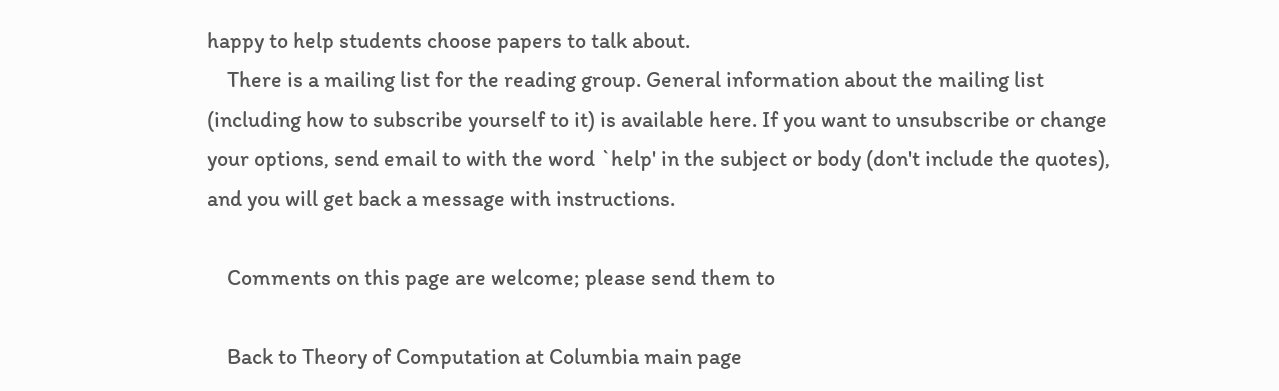happy to help students choose papers to talk about.
    There is a mailing list for the reading group. General information about the mailing list (including how to subscribe yourself to it) is available here. If you want to unsubscribe or change your options, send email to with the word `help' in the subject or body (don't include the quotes), and you will get back a message with instructions.

    Comments on this page are welcome; please send them to

    Back to Theory of Computation at Columbia main page